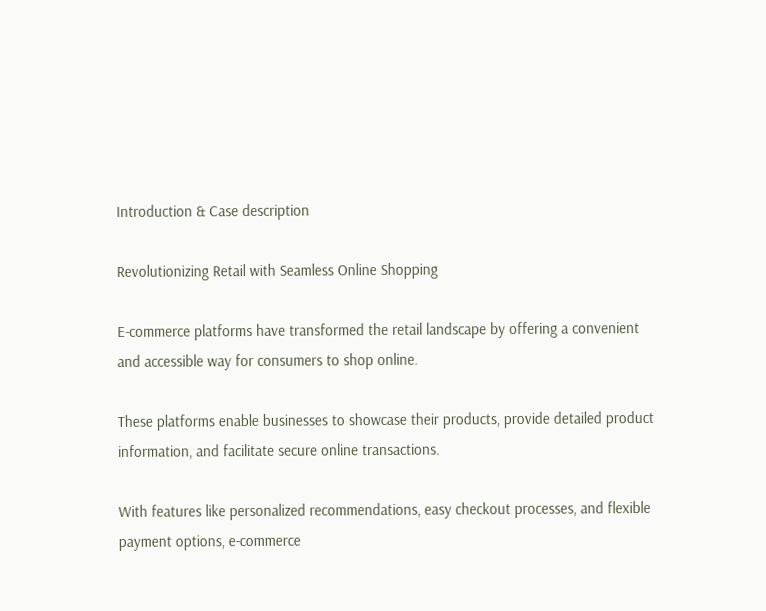Introduction & Case description

Revolutionizing Retail with Seamless Online Shopping

E-commerce platforms have transformed the retail landscape by offering a convenient and accessible way for consumers to shop online.

These platforms enable businesses to showcase their products, provide detailed product information, and facilitate secure online transactions.

With features like personalized recommendations, easy checkout processes, and flexible payment options, e-commerce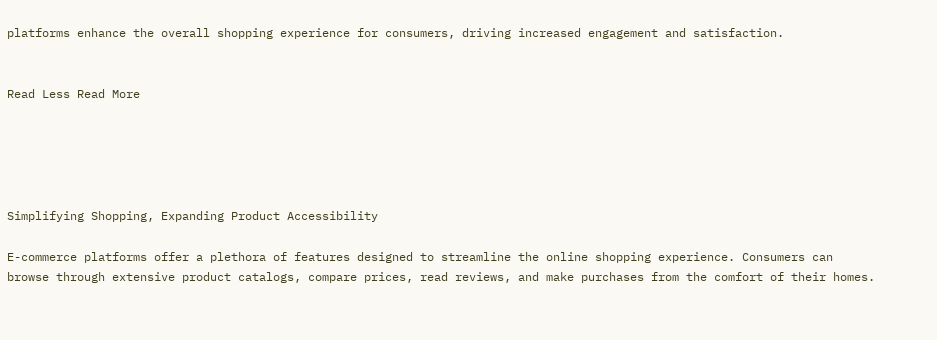platforms enhance the overall shopping experience for consumers, driving increased engagement and satisfaction.


Read Less Read More





Simplifying Shopping, Expanding Product Accessibility

E-commerce platforms offer a plethora of features designed to streamline the online shopping experience. Consumers can browse through extensive product catalogs, compare prices, read reviews, and make purchases from the comfort of their homes.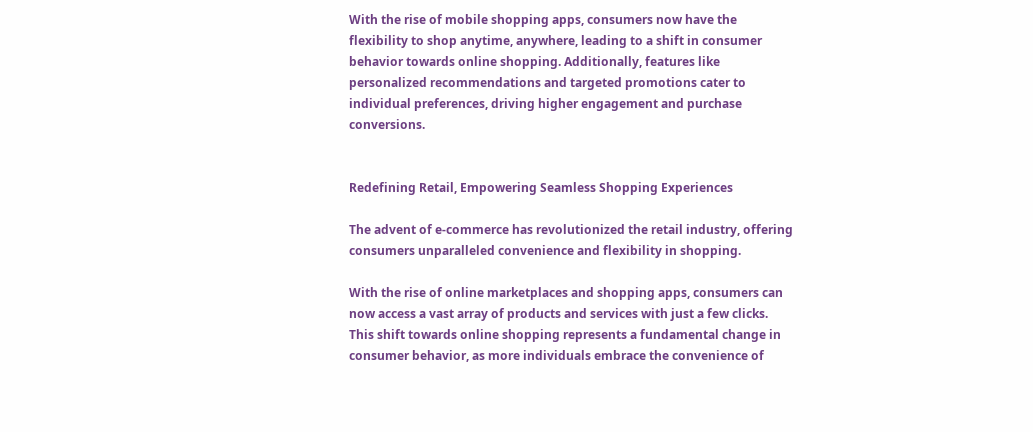With the rise of mobile shopping apps, consumers now have the flexibility to shop anytime, anywhere, leading to a shift in consumer behavior towards online shopping. Additionally, features like personalized recommendations and targeted promotions cater to individual preferences, driving higher engagement and purchase conversions.


Redefining Retail, Empowering Seamless Shopping Experiences

The advent of e-commerce has revolutionized the retail industry, offering consumers unparalleled convenience and flexibility in shopping.

With the rise of online marketplaces and shopping apps, consumers can now access a vast array of products and services with just a few clicks. This shift towards online shopping represents a fundamental change in consumer behavior, as more individuals embrace the convenience of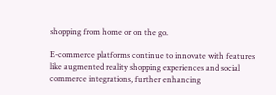shopping from home or on the go.

E-commerce platforms continue to innovate with features like augmented reality shopping experiences and social commerce integrations, further enhancing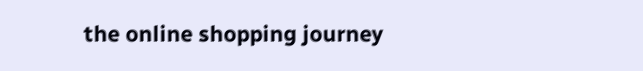the online shopping journey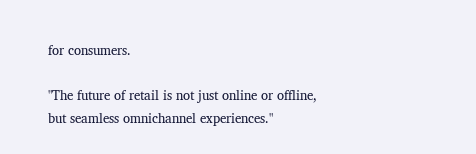for consumers.

"The future of retail is not just online or offline, but seamless omnichannel experiences."